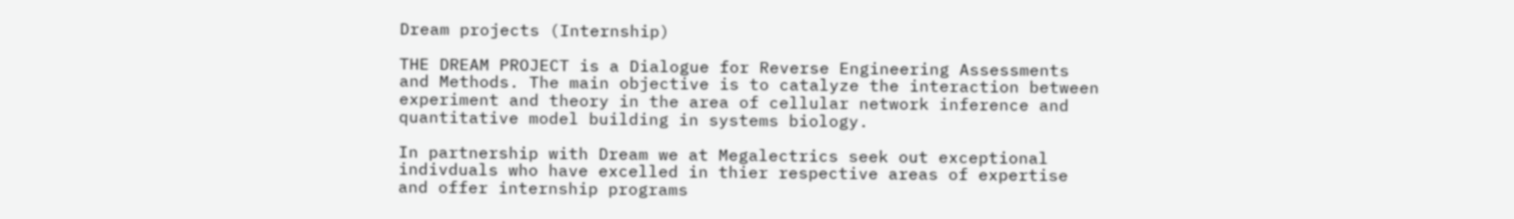Dream projects (Internship)

THE DREAM PROJECT is a Dialogue for Reverse Engineering Assessments and Methods. The main objective is to catalyze the interaction between experiment and theory in the area of cellular network inference and quantitative model building in systems biology.

In partnership with Dream we at Megalectrics seek out exceptional indivduals who have excelled in thier respective areas of expertise and offer internship programs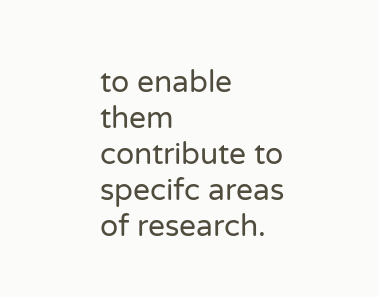to enable them contribute to specifc areas of research.